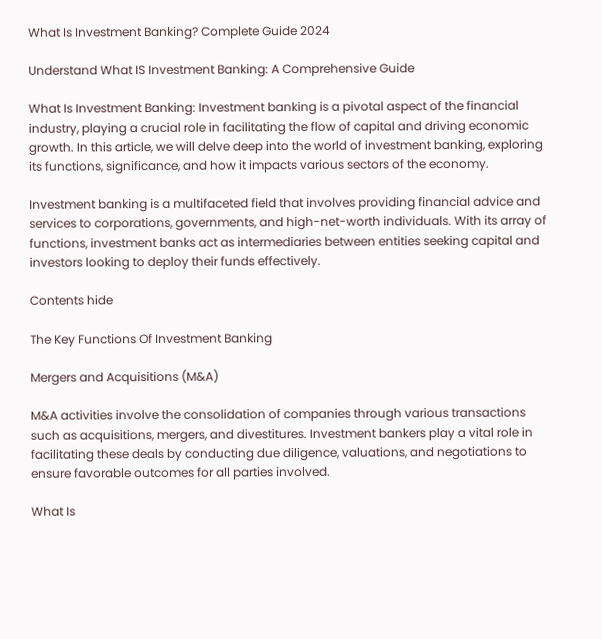What Is Investment Banking? Complete Guide 2024

Understand What IS Investment Banking: A Comprehensive Guide

What Is Investment Banking: Investment banking is a pivotal aspect of the financial industry, playing a crucial role in facilitating the flow of capital and driving economic growth. In this article, we will delve deep into the world of investment banking, exploring its functions, significance, and how it impacts various sectors of the economy.

Investment banking is a multifaceted field that involves providing financial advice and services to corporations, governments, and high-net-worth individuals. With its array of functions, investment banks act as intermediaries between entities seeking capital and investors looking to deploy their funds effectively.

Contents hide

The Key Functions Of Investment Banking

Mergers and Acquisitions (M&A)

M&A activities involve the consolidation of companies through various transactions such as acquisitions, mergers, and divestitures. Investment bankers play a vital role in facilitating these deals by conducting due diligence, valuations, and negotiations to ensure favorable outcomes for all parties involved.

What Is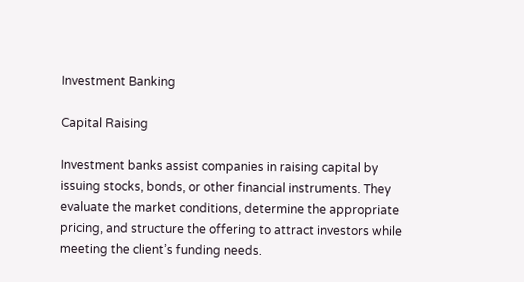Investment Banking

Capital Raising

Investment banks assist companies in raising capital by issuing stocks, bonds, or other financial instruments. They evaluate the market conditions, determine the appropriate pricing, and structure the offering to attract investors while meeting the client’s funding needs.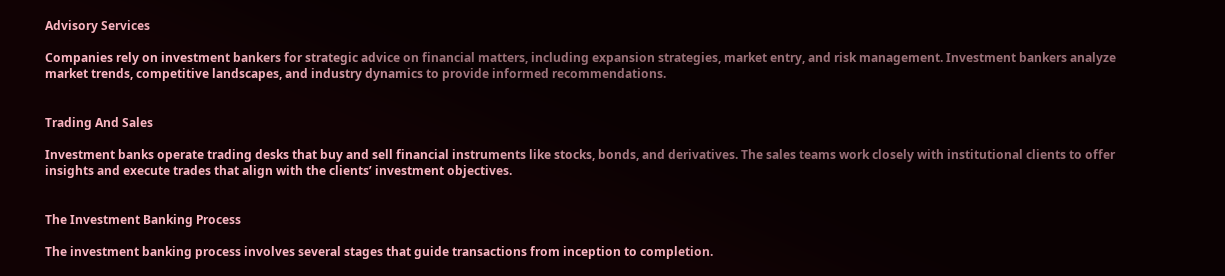Advisory Services

Companies rely on investment bankers for strategic advice on financial matters, including expansion strategies, market entry, and risk management. Investment bankers analyze market trends, competitive landscapes, and industry dynamics to provide informed recommendations.


Trading And Sales

Investment banks operate trading desks that buy and sell financial instruments like stocks, bonds, and derivatives. The sales teams work closely with institutional clients to offer insights and execute trades that align with the clients’ investment objectives.


The Investment Banking Process

The investment banking process involves several stages that guide transactions from inception to completion.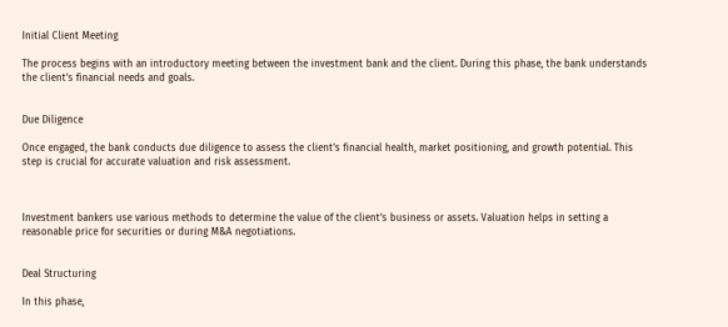Initial Client Meeting

The process begins with an introductory meeting between the investment bank and the client. During this phase, the bank understands the client’s financial needs and goals.


Due Diligence

Once engaged, the bank conducts due diligence to assess the client’s financial health, market positioning, and growth potential. This step is crucial for accurate valuation and risk assessment.



Investment bankers use various methods to determine the value of the client’s business or assets. Valuation helps in setting a reasonable price for securities or during M&A negotiations.


Deal Structuring

In this phase,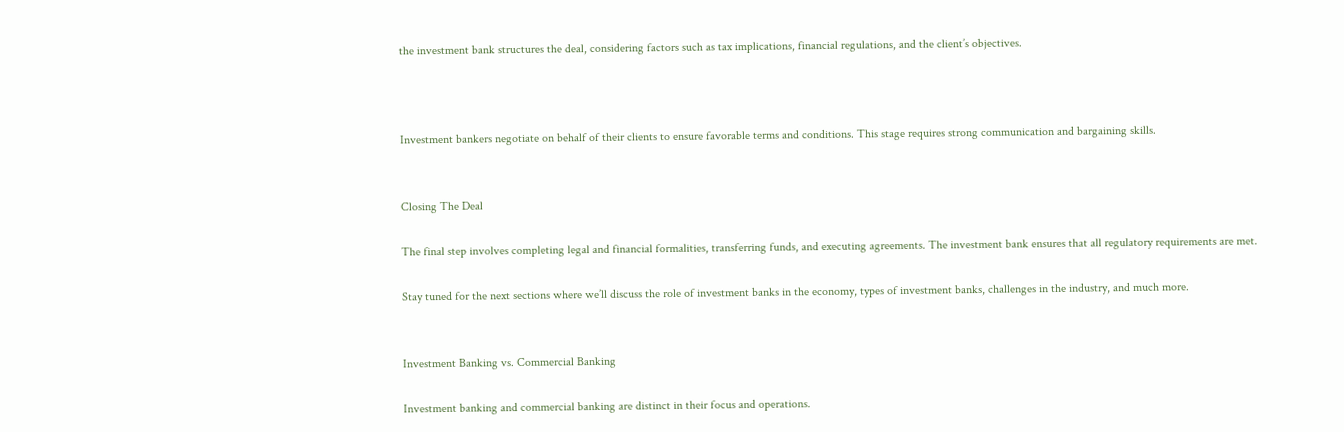the investment bank structures the deal, considering factors such as tax implications, financial regulations, and the client’s objectives.



Investment bankers negotiate on behalf of their clients to ensure favorable terms and conditions. This stage requires strong communication and bargaining skills.


Closing The Deal

The final step involves completing legal and financial formalities, transferring funds, and executing agreements. The investment bank ensures that all regulatory requirements are met.

Stay tuned for the next sections where we’ll discuss the role of investment banks in the economy, types of investment banks, challenges in the industry, and much more.


Investment Banking vs. Commercial Banking

Investment banking and commercial banking are distinct in their focus and operations.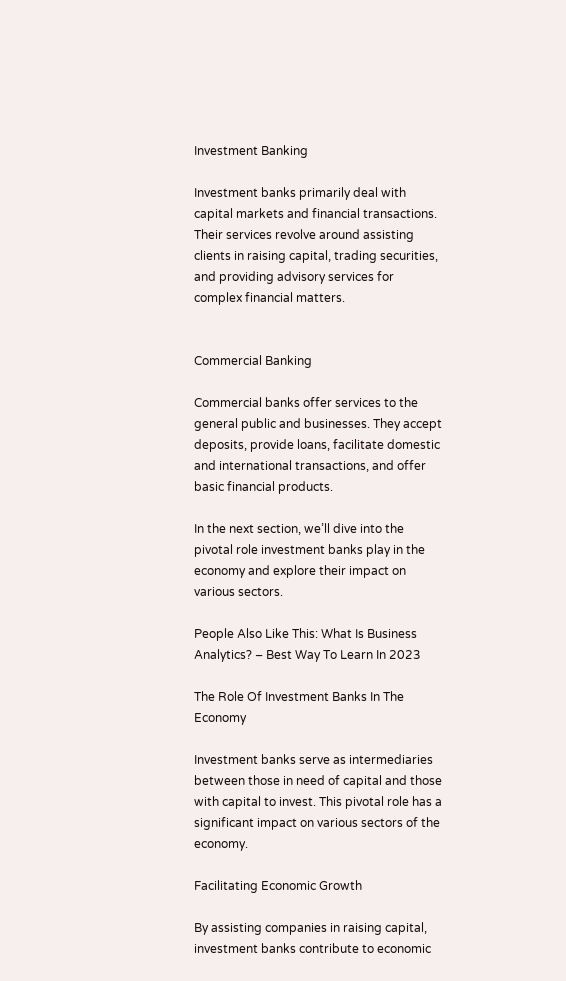Investment Banking

Investment banks primarily deal with capital markets and financial transactions. Their services revolve around assisting clients in raising capital, trading securities, and providing advisory services for complex financial matters.


Commercial Banking

Commercial banks offer services to the general public and businesses. They accept deposits, provide loans, facilitate domestic and international transactions, and offer basic financial products.

In the next section, we’ll dive into the pivotal role investment banks play in the economy and explore their impact on various sectors.

People Also Like This: What Is Business Analytics? – Best Way To Learn In 2023

The Role Of Investment Banks In The Economy

Investment banks serve as intermediaries between those in need of capital and those with capital to invest. This pivotal role has a significant impact on various sectors of the economy.

Facilitating Economic Growth

By assisting companies in raising capital, investment banks contribute to economic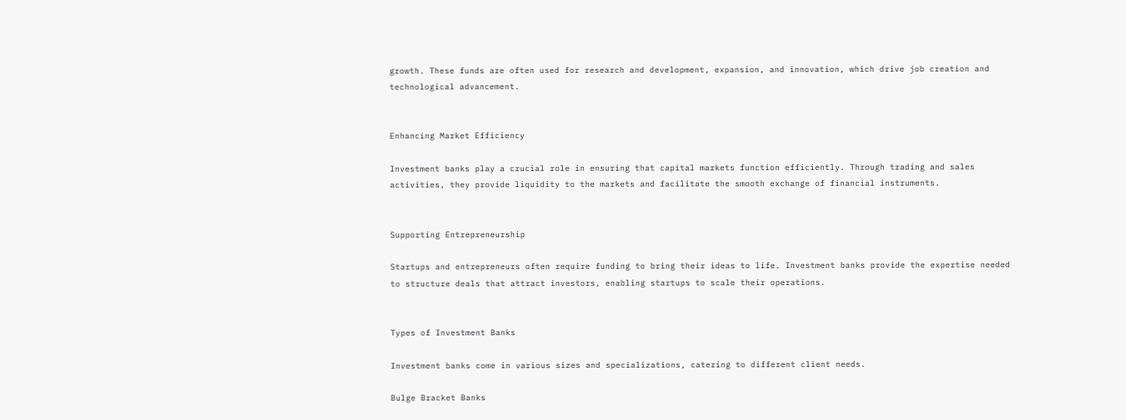growth. These funds are often used for research and development, expansion, and innovation, which drive job creation and technological advancement.


Enhancing Market Efficiency

Investment banks play a crucial role in ensuring that capital markets function efficiently. Through trading and sales activities, they provide liquidity to the markets and facilitate the smooth exchange of financial instruments.


Supporting Entrepreneurship

Startups and entrepreneurs often require funding to bring their ideas to life. Investment banks provide the expertise needed to structure deals that attract investors, enabling startups to scale their operations.


Types of Investment Banks

Investment banks come in various sizes and specializations, catering to different client needs.

Bulge Bracket Banks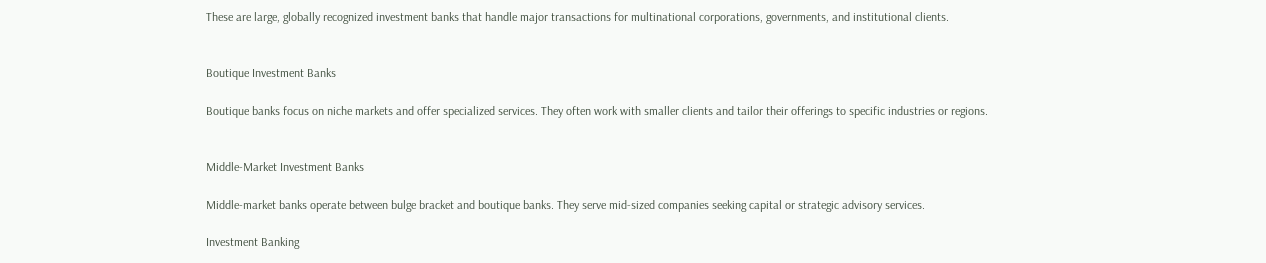These are large, globally recognized investment banks that handle major transactions for multinational corporations, governments, and institutional clients.


Boutique Investment Banks

Boutique banks focus on niche markets and offer specialized services. They often work with smaller clients and tailor their offerings to specific industries or regions.


Middle-Market Investment Banks

Middle-market banks operate between bulge bracket and boutique banks. They serve mid-sized companies seeking capital or strategic advisory services.

Investment Banking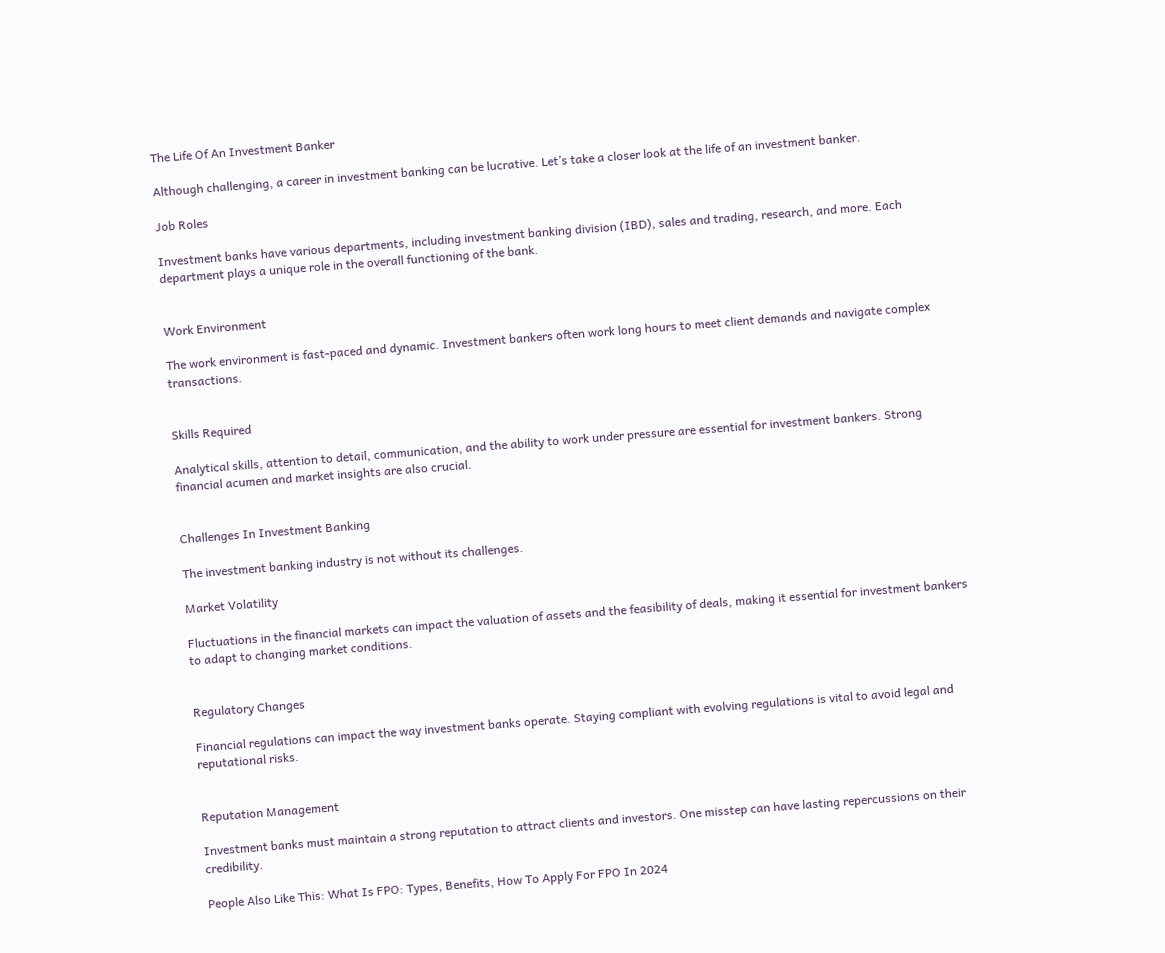The Life Of An Investment Banker

Although challenging, a career in investment banking can be lucrative. Let’s take a closer look at the life of an investment banker.

Job Roles

Investment banks have various departments, including investment banking division (IBD), sales and trading, research, and more. Each department plays a unique role in the overall functioning of the bank.


Work Environment

The work environment is fast-paced and dynamic. Investment bankers often work long hours to meet client demands and navigate complex transactions.


Skills Required

Analytical skills, attention to detail, communication, and the ability to work under pressure are essential for investment bankers. Strong financial acumen and market insights are also crucial.


Challenges In Investment Banking

The investment banking industry is not without its challenges.

Market Volatility

Fluctuations in the financial markets can impact the valuation of assets and the feasibility of deals, making it essential for investment bankers to adapt to changing market conditions.


Regulatory Changes

Financial regulations can impact the way investment banks operate. Staying compliant with evolving regulations is vital to avoid legal and reputational risks.


Reputation Management

Investment banks must maintain a strong reputation to attract clients and investors. One misstep can have lasting repercussions on their credibility.

People Also Like This: What Is FPO: Types, Benefits, How To Apply For FPO In 2024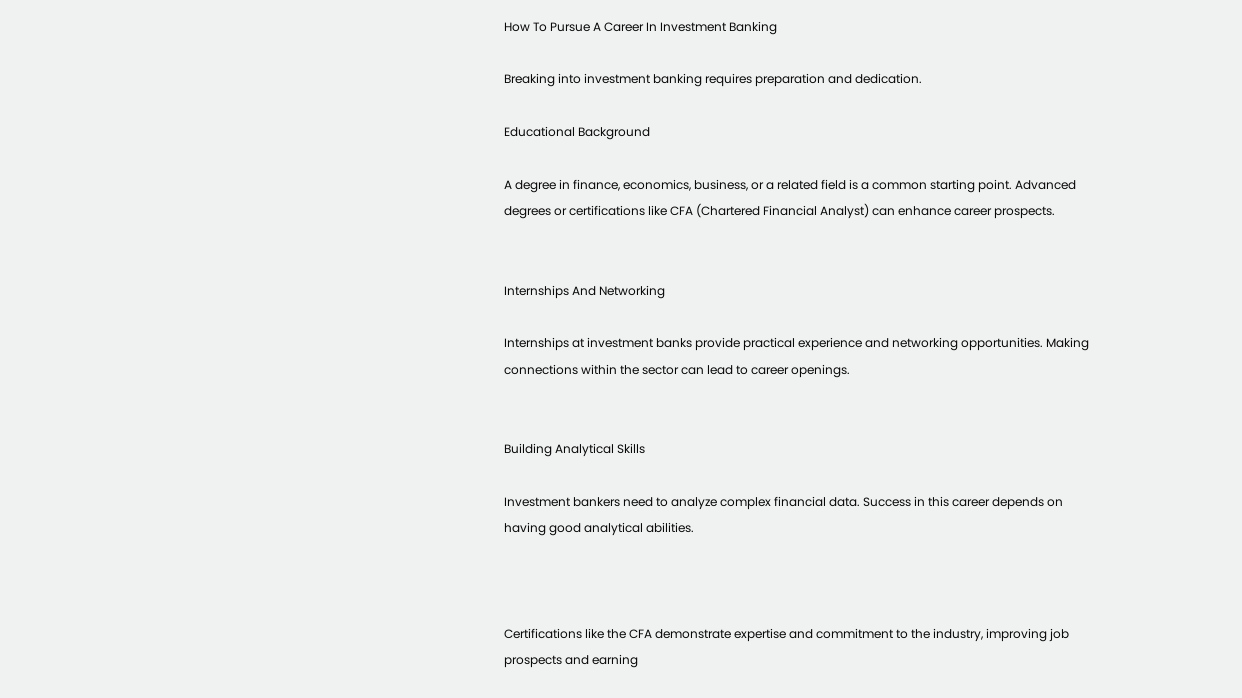How To Pursue A Career In Investment Banking

Breaking into investment banking requires preparation and dedication.

Educational Background

A degree in finance, economics, business, or a related field is a common starting point. Advanced degrees or certifications like CFA (Chartered Financial Analyst) can enhance career prospects.


Internships And Networking

Internships at investment banks provide practical experience and networking opportunities. Making connections within the sector can lead to career openings.


Building Analytical Skills

Investment bankers need to analyze complex financial data. Success in this career depends on having good analytical abilities.



Certifications like the CFA demonstrate expertise and commitment to the industry, improving job prospects and earning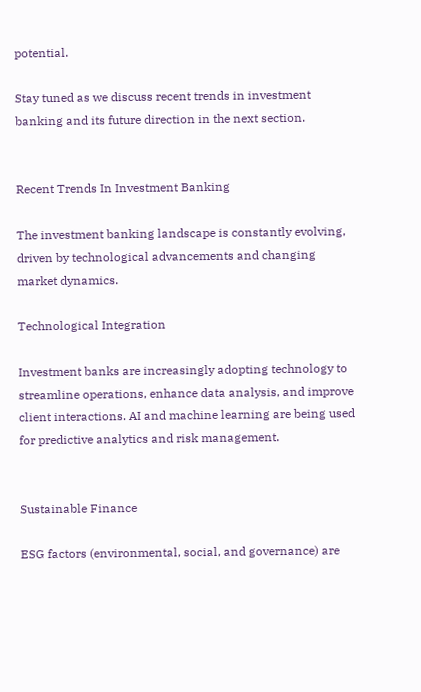potential.

Stay tuned as we discuss recent trends in investment banking and its future direction in the next section.


Recent Trends In Investment Banking

The investment banking landscape is constantly evolving, driven by technological advancements and changing market dynamics.

Technological Integration

Investment banks are increasingly adopting technology to streamline operations, enhance data analysis, and improve client interactions. AI and machine learning are being used for predictive analytics and risk management.


Sustainable Finance

ESG factors (environmental, social, and governance) are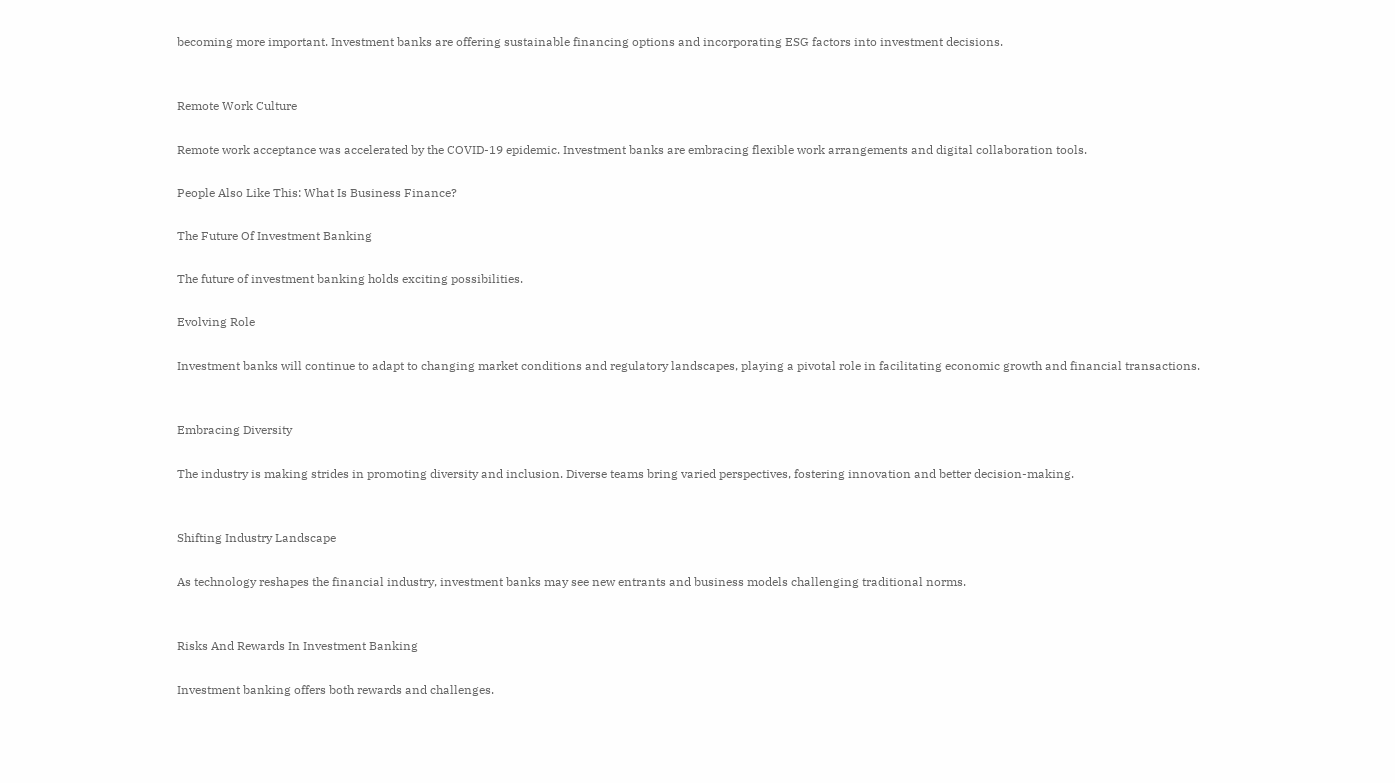becoming more important. Investment banks are offering sustainable financing options and incorporating ESG factors into investment decisions.


Remote Work Culture

Remote work acceptance was accelerated by the COVID-19 epidemic. Investment banks are embracing flexible work arrangements and digital collaboration tools.

People Also Like This: What Is Business Finance?

The Future Of Investment Banking

The future of investment banking holds exciting possibilities.

Evolving Role

Investment banks will continue to adapt to changing market conditions and regulatory landscapes, playing a pivotal role in facilitating economic growth and financial transactions.


Embracing Diversity

The industry is making strides in promoting diversity and inclusion. Diverse teams bring varied perspectives, fostering innovation and better decision-making.


Shifting Industry Landscape

As technology reshapes the financial industry, investment banks may see new entrants and business models challenging traditional norms.


Risks And Rewards In Investment Banking

Investment banking offers both rewards and challenges.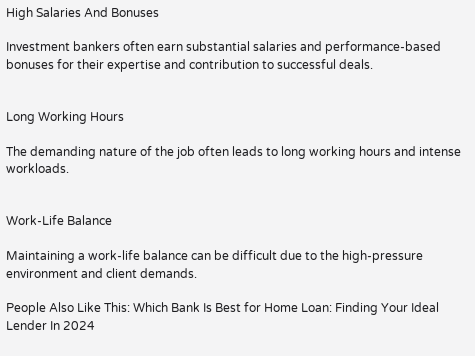High Salaries And Bonuses

Investment bankers often earn substantial salaries and performance-based bonuses for their expertise and contribution to successful deals.


Long Working Hours

The demanding nature of the job often leads to long working hours and intense workloads.


Work-Life Balance

Maintaining a work-life balance can be difficult due to the high-pressure environment and client demands.

People Also Like This: Which Bank Is Best for Home Loan: Finding Your Ideal Lender In 2024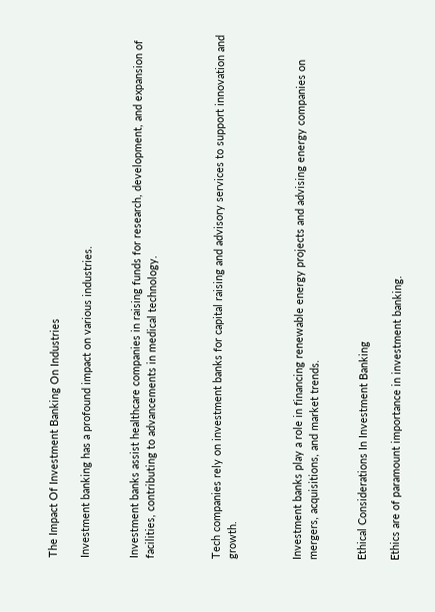The Impact Of Investment Banking On Industries

Investment banking has a profound impact on various industries.


Investment banks assist healthcare companies in raising funds for research, development, and expansion of facilities, contributing to advancements in medical technology.



Tech companies rely on investment banks for capital raising and advisory services to support innovation and growth.



Investment banks play a role in financing renewable energy projects and advising energy companies on mergers, acquisitions, and market trends.


Ethical Considerations In Investment Banking

Ethics are of paramount importance in investment banking.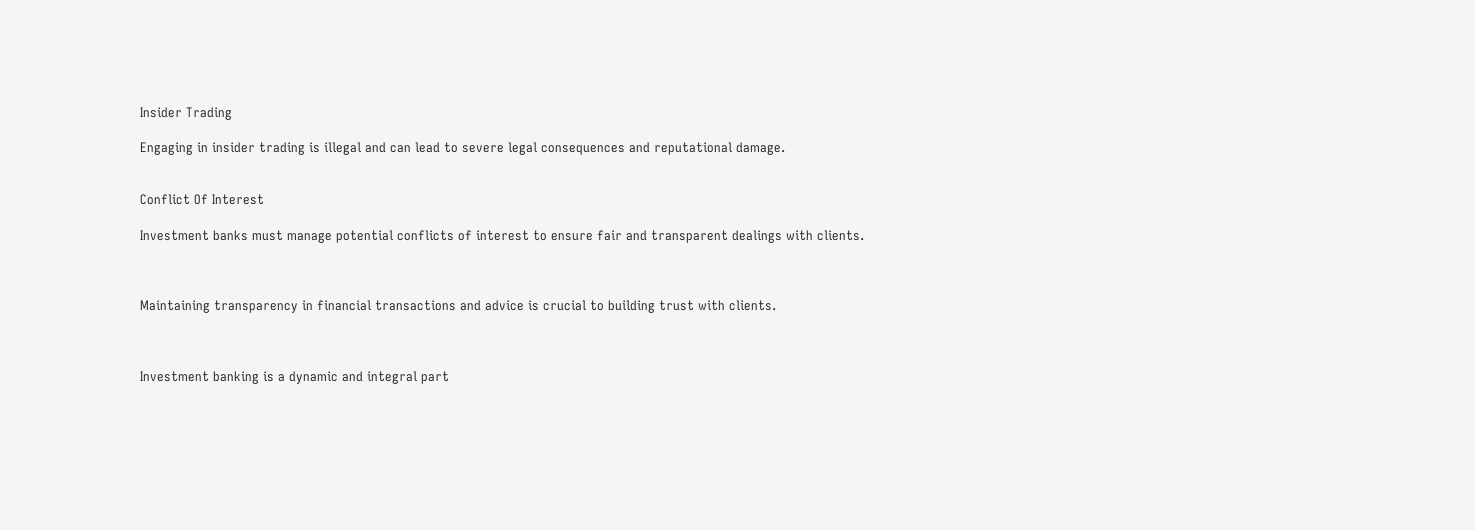Insider Trading

Engaging in insider trading is illegal and can lead to severe legal consequences and reputational damage.


Conflict Of Interest

Investment banks must manage potential conflicts of interest to ensure fair and transparent dealings with clients.



Maintaining transparency in financial transactions and advice is crucial to building trust with clients.



Investment banking is a dynamic and integral part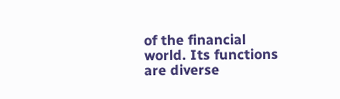of the financial world. Its functions are diverse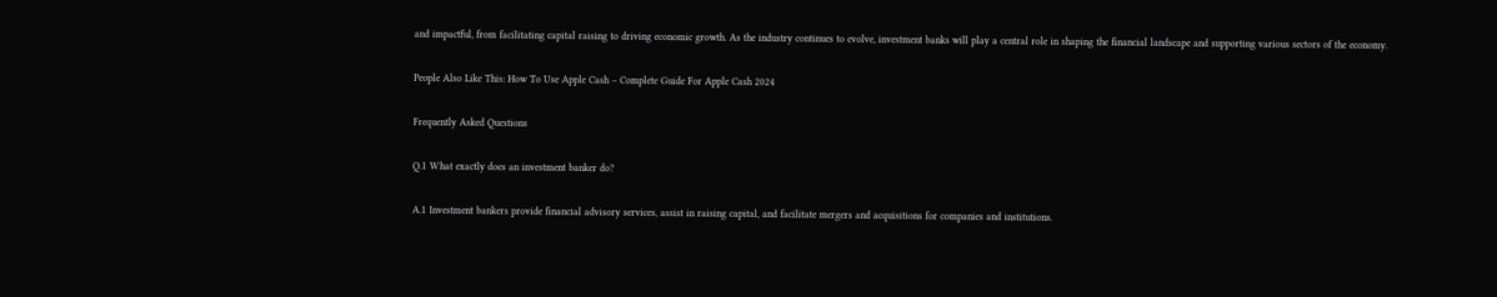and impactful, from facilitating capital raising to driving economic growth. As the industry continues to evolve, investment banks will play a central role in shaping the financial landscape and supporting various sectors of the economy.

People Also Like This: How To Use Apple Cash – Complete Guide For Apple Cash 2024

Frequently Asked Questions

Q.1 What exactly does an investment banker do?

A.1 Investment bankers provide financial advisory services, assist in raising capital, and facilitate mergers and acquisitions for companies and institutions.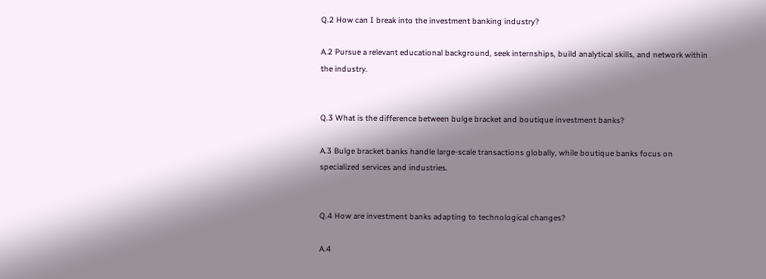Q.2 How can I break into the investment banking industry?

A.2 Pursue a relevant educational background, seek internships, build analytical skills, and network within the industry.


Q.3 What is the difference between bulge bracket and boutique investment banks?

A.3 Bulge bracket banks handle large-scale transactions globally, while boutique banks focus on specialized services and industries.


Q.4 How are investment banks adapting to technological changes?

A.4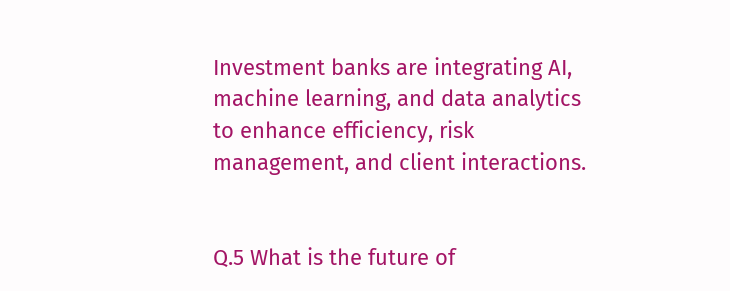Investment banks are integrating AI, machine learning, and data analytics to enhance efficiency, risk management, and client interactions.


Q.5 What is the future of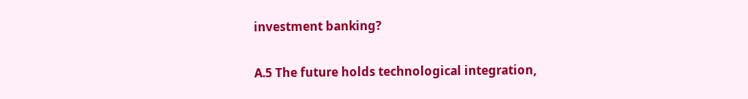investment banking?

A.5 The future holds technological integration,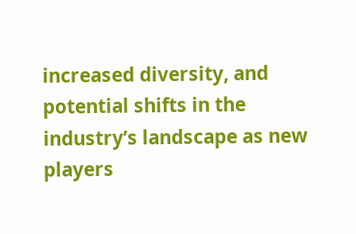increased diversity, and potential shifts in the industry’s landscape as new players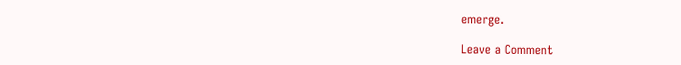emerge.

Leave a Comment